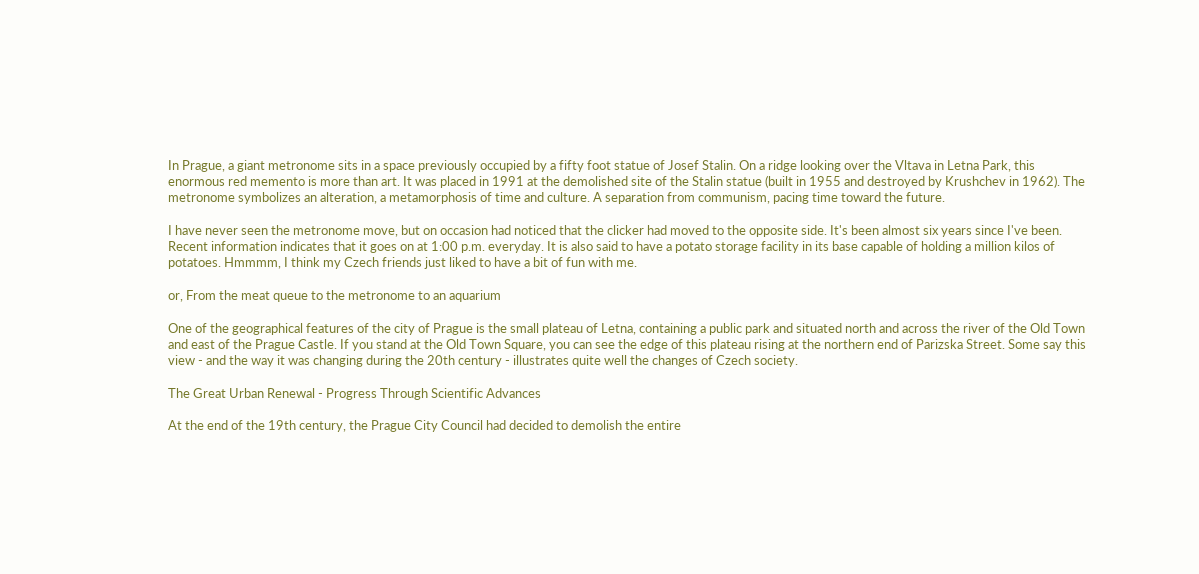In Prague, a giant metronome sits in a space previously occupied by a fifty foot statue of Josef Stalin. On a ridge looking over the Vltava in Letna Park, this enormous red memento is more than art. It was placed in 1991 at the demolished site of the Stalin statue (built in 1955 and destroyed by Krushchev in 1962). The metronome symbolizes an alteration, a metamorphosis of time and culture. A separation from communism, pacing time toward the future.

I have never seen the metronome move, but on occasion had noticed that the clicker had moved to the opposite side. It's been almost six years since I've been. Recent information indicates that it goes on at 1:00 p.m. everyday. It is also said to have a potato storage facility in its base capable of holding a million kilos of potatoes. Hmmmm, I think my Czech friends just liked to have a bit of fun with me.

or, From the meat queue to the metronome to an aquarium

One of the geographical features of the city of Prague is the small plateau of Letna, containing a public park and situated north and across the river of the Old Town and east of the Prague Castle. If you stand at the Old Town Square, you can see the edge of this plateau rising at the northern end of Parizska Street. Some say this view - and the way it was changing during the 20th century - illustrates quite well the changes of Czech society.

The Great Urban Renewal - Progress Through Scientific Advances

At the end of the 19th century, the Prague City Council had decided to demolish the entire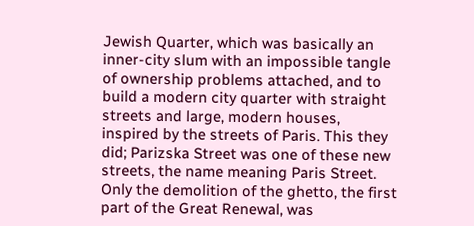Jewish Quarter, which was basically an inner-city slum with an impossible tangle of ownership problems attached, and to build a modern city quarter with straight streets and large, modern houses, inspired by the streets of Paris. This they did; Parizska Street was one of these new streets, the name meaning Paris Street. Only the demolition of the ghetto, the first part of the Great Renewal, was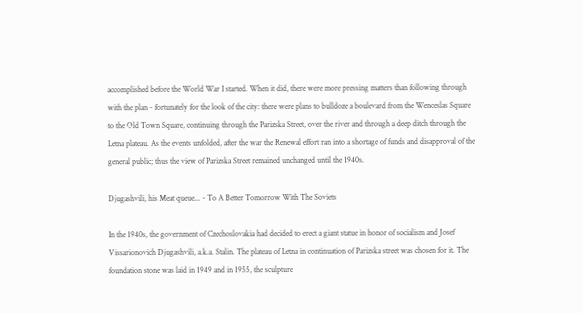accomplished before the World War I started. When it did, there were more pressing matters than following through with the plan - fortunately for the look of the city: there were plans to bulldoze a boulevard from the Wenceslas Square to the Old Town Square, continuing through the Parizska Street, over the river and through a deep ditch through the Letna plateau. As the events unfolded, after the war the Renewal effort ran into a shortage of funds and disapproval of the general public; thus the view of Parizska Street remained unchanged until the 1940s.

Djugashvili, his Meat queue... - To A Better Tomorrow With The Soviets

In the 1940s, the government of Czechoslovakia had decided to erect a giant statue in honor of socialism and Josef Vissarionovich Djugashvili, a.k.a. Stalin. The plateau of Letna in continuation of Parizska street was chosen for it. The foundation stone was laid in 1949 and in 1955, the sculpture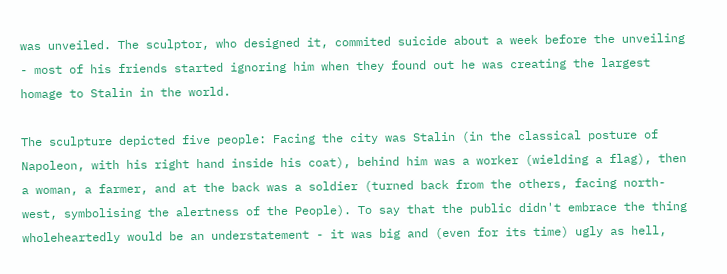was unveiled. The sculptor, who designed it, commited suicide about a week before the unveiling - most of his friends started ignoring him when they found out he was creating the largest homage to Stalin in the world.

The sculpture depicted five people: Facing the city was Stalin (in the classical posture of Napoleon, with his right hand inside his coat), behind him was a worker (wielding a flag), then a woman, a farmer, and at the back was a soldier (turned back from the others, facing north-west, symbolising the alertness of the People). To say that the public didn't embrace the thing wholeheartedly would be an understatement - it was big and (even for its time) ugly as hell,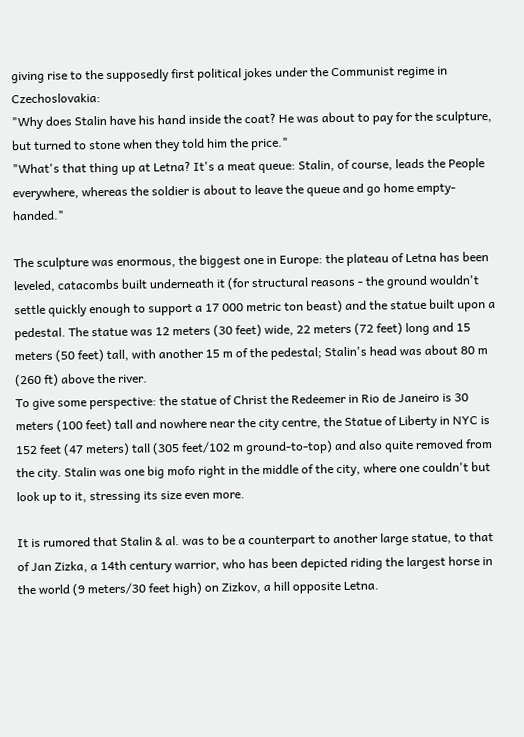giving rise to the supposedly first political jokes under the Communist regime in Czechoslovakia:
"Why does Stalin have his hand inside the coat? He was about to pay for the sculpture, but turned to stone when they told him the price."
"What's that thing up at Letna? It's a meat queue: Stalin, of course, leads the People everywhere, whereas the soldier is about to leave the queue and go home empty-handed."

The sculpture was enormous, the biggest one in Europe: the plateau of Letna has been leveled, catacombs built underneath it (for structural reasons - the ground wouldn't settle quickly enough to support a 17 000 metric ton beast) and the statue built upon a pedestal. The statue was 12 meters (30 feet) wide, 22 meters (72 feet) long and 15 meters (50 feet) tall, with another 15 m of the pedestal; Stalin's head was about 80 m (260 ft) above the river.
To give some perspective: the statue of Christ the Redeemer in Rio de Janeiro is 30 meters (100 feet) tall and nowhere near the city centre, the Statue of Liberty in NYC is 152 feet (47 meters) tall (305 feet/102 m ground-to-top) and also quite removed from the city. Stalin was one big mofo right in the middle of the city, where one couldn't but look up to it, stressing its size even more.

It is rumored that Stalin & al. was to be a counterpart to another large statue, to that of Jan Zizka, a 14th century warrior, who has been depicted riding the largest horse in the world (9 meters/30 feet high) on Zizkov, a hill opposite Letna.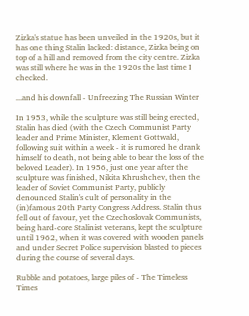Zizka's statue has been unveiled in the 1920s, but it has one thing Stalin lacked: distance, Zizka being on top of a hill and removed from the city centre. Zizka was still where he was in the 1920s the last time I checked.

...and his downfall - Unfreezing The Russian Winter

In 1953, while the sculpture was still being erected, Stalin has died (with the Czech Communist Party leader and Prime Minister, Klement Gottwald, following suit within a week - it is rumored he drank himself to death, not being able to bear the loss of the beloved Leader). In 1956, just one year after the sculpture was finished, Nikita Khrushchev, then the leader of Soviet Communist Party, publicly denounced Stalin's cult of personality in the (in)famous 20th Party Congress Address. Stalin thus fell out of favour, yet the Czechoslovak Communists, being hard-core Stalinist veterans, kept the sculpture until 1962, when it was covered with wooden panels and under Secret Police supervision blasted to pieces during the course of several days.

Rubble and potatoes, large piles of - The Timeless Times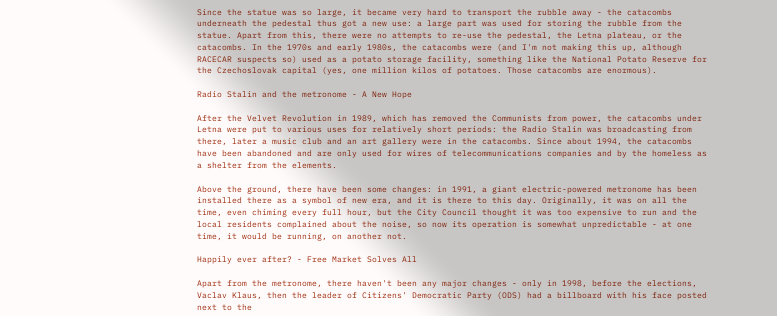Since the statue was so large, it became very hard to transport the rubble away - the catacombs underneath the pedestal thus got a new use: a large part was used for storing the rubble from the statue. Apart from this, there were no attempts to re-use the pedestal, the Letna plateau, or the catacombs. In the 1970s and early 1980s, the catacombs were (and I'm not making this up, although RACECAR suspects so) used as a potato storage facility, something like the National Potato Reserve for the Czechoslovak capital (yes, one million kilos of potatoes. Those catacombs are enormous).

Radio Stalin and the metronome - A New Hope

After the Velvet Revolution in 1989, which has removed the Communists from power, the catacombs under Letna were put to various uses for relatively short periods: the Radio Stalin was broadcasting from there, later a music club and an art gallery were in the catacombs. Since about 1994, the catacombs have been abandoned and are only used for wires of telecommunications companies and by the homeless as a shelter from the elements.

Above the ground, there have been some changes: in 1991, a giant electric-powered metronome has been installed there as a symbol of new era, and it is there to this day. Originally, it was on all the time, even chiming every full hour, but the City Council thought it was too expensive to run and the local residents complained about the noise, so now its operation is somewhat unpredictable - at one time, it would be running, on another not.

Happily ever after? - Free Market Solves All

Apart from the metronome, there haven't been any major changes - only in 1998, before the elections, Vaclav Klaus, then the leader of Citizens' Democratic Party (ODS) had a billboard with his face posted next to the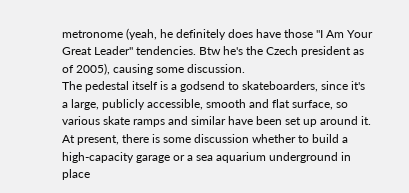metronome (yeah, he definitely does have those "I Am Your Great Leader" tendencies. Btw he's the Czech president as of 2005), causing some discussion.
The pedestal itself is a godsend to skateboarders, since it's a large, publicly accessible, smooth and flat surface, so various skate ramps and similar have been set up around it.
At present, there is some discussion whether to build a high-capacity garage or a sea aquarium underground in place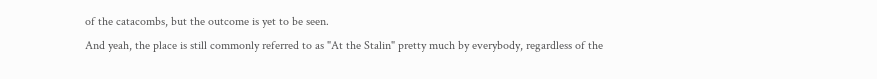of the catacombs, but the outcome is yet to be seen.
And yeah, the place is still commonly referred to as "At the Stalin" pretty much by everybody, regardless of the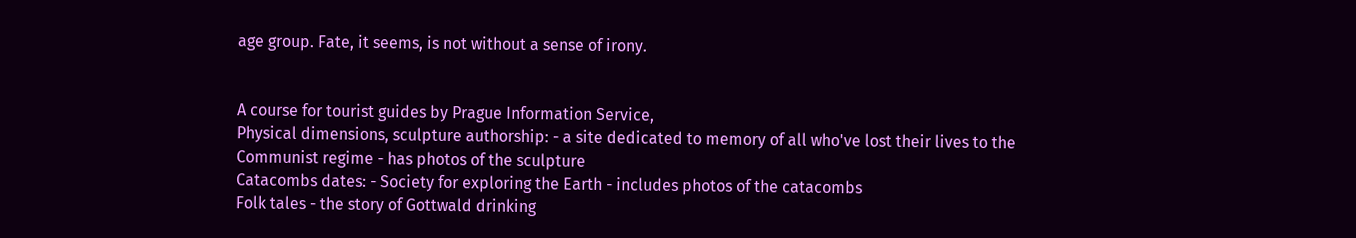age group. Fate, it seems, is not without a sense of irony.


A course for tourist guides by Prague Information Service,
Physical dimensions, sculpture authorship: - a site dedicated to memory of all who've lost their lives to the Communist regime - has photos of the sculpture
Catacombs dates: - Society for exploring the Earth - includes photos of the catacombs
Folk tales - the story of Gottwald drinking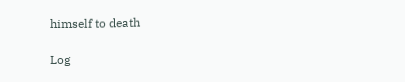himself to death

Log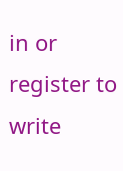in or register to write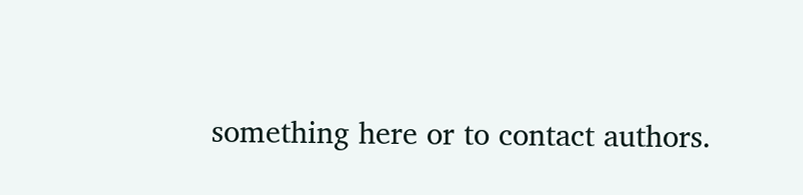something here or to contact authors.